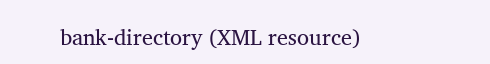bank-directory (XML resource)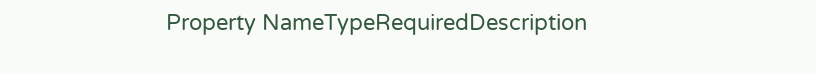Property NameTypeRequiredDescription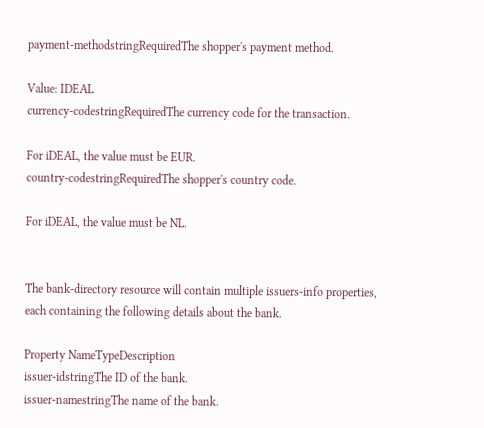payment-methodstringRequiredThe shopper's payment method.

Value: IDEAL
currency-codestringRequiredThe currency code for the transaction.

For iDEAL, the value must be EUR.
country-codestringRequiredThe shopper's country code.

For iDEAL, the value must be NL.


The bank-directory resource will contain multiple issuers-info properties, each containing the following details about the bank.

Property NameTypeDescription
issuer-idstringThe ID of the bank.
issuer-namestringThe name of the bank.